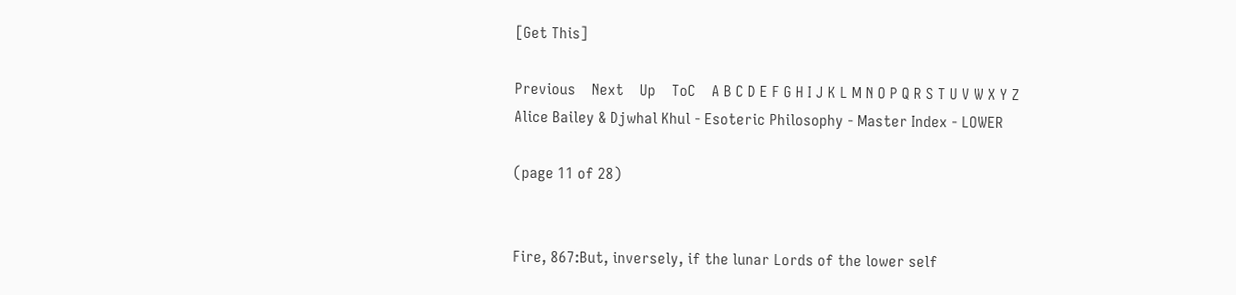[Get This]

Previous    Next    Up    ToC    A B C D E F G H I J K L M N O P Q R S T U V W X Y Z
Alice Bailey & Djwhal Khul - Esoteric Philosophy - Master Index - LOWER

(page 11 of 28)


Fire, 867:But, inversely, if the lunar Lords of the lower self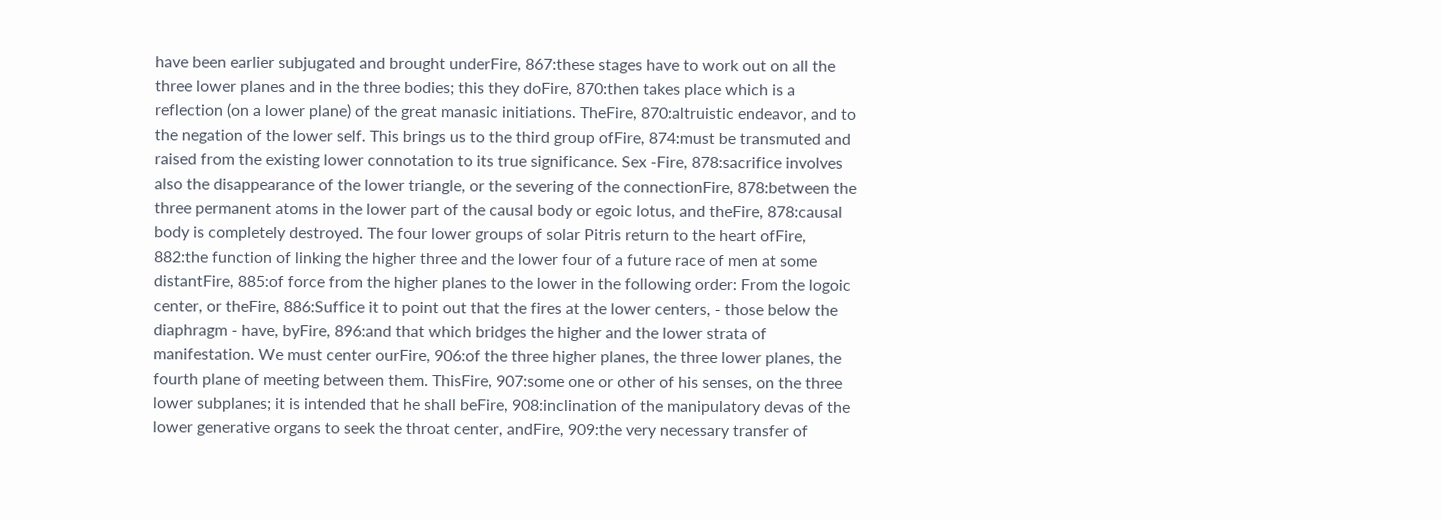have been earlier subjugated and brought underFire, 867:these stages have to work out on all the three lower planes and in the three bodies; this they doFire, 870:then takes place which is a reflection (on a lower plane) of the great manasic initiations. TheFire, 870:altruistic endeavor, and to the negation of the lower self. This brings us to the third group ofFire, 874:must be transmuted and raised from the existing lower connotation to its true significance. Sex -Fire, 878:sacrifice involves also the disappearance of the lower triangle, or the severing of the connectionFire, 878:between the three permanent atoms in the lower part of the causal body or egoic lotus, and theFire, 878:causal body is completely destroyed. The four lower groups of solar Pitris return to the heart ofFire, 882:the function of linking the higher three and the lower four of a future race of men at some distantFire, 885:of force from the higher planes to the lower in the following order: From the logoic center, or theFire, 886:Suffice it to point out that the fires at the lower centers, - those below the diaphragm - have, byFire, 896:and that which bridges the higher and the lower strata of manifestation. We must center ourFire, 906:of the three higher planes, the three lower planes, the fourth plane of meeting between them. ThisFire, 907:some one or other of his senses, on the three lower subplanes; it is intended that he shall beFire, 908:inclination of the manipulatory devas of the lower generative organs to seek the throat center, andFire, 909:the very necessary transfer of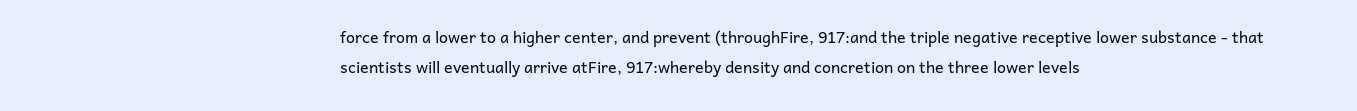force from a lower to a higher center, and prevent (throughFire, 917:and the triple negative receptive lower substance - that scientists will eventually arrive atFire, 917:whereby density and concretion on the three lower levels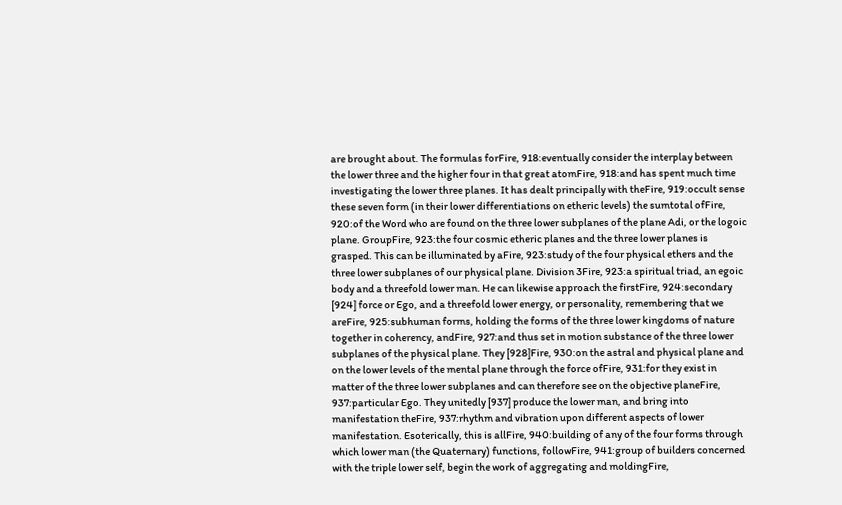are brought about. The formulas forFire, 918:eventually consider the interplay between the lower three and the higher four in that great atomFire, 918:and has spent much time investigating the lower three planes. It has dealt principally with theFire, 919:occult sense these seven form (in their lower differentiations on etheric levels) the sumtotal ofFire, 920:of the Word who are found on the three lower subplanes of the plane Adi, or the logoic plane. GroupFire, 923:the four cosmic etheric planes and the three lower planes is grasped. This can be illuminated by aFire, 923:study of the four physical ethers and the three lower subplanes of our physical plane. Division 3Fire, 923:a spiritual triad, an egoic body and a threefold lower man. He can likewise approach the firstFire, 924:secondary [924] force or Ego, and a threefold lower energy, or personality, remembering that we areFire, 925:subhuman forms, holding the forms of the three lower kingdoms of nature together in coherency, andFire, 927:and thus set in motion substance of the three lower subplanes of the physical plane. They [928]Fire, 930:on the astral and physical plane and on the lower levels of the mental plane through the force ofFire, 931:for they exist in matter of the three lower subplanes and can therefore see on the objective planeFire, 937:particular Ego. They unitedly [937] produce the lower man, and bring into manifestation theFire, 937:rhythm and vibration upon different aspects of lower manifestation. Esoterically, this is allFire, 940:building of any of the four forms through which lower man (the Quaternary) functions, followFire, 941:group of builders concerned with the triple lower self, begin the work of aggregating and moldingFire,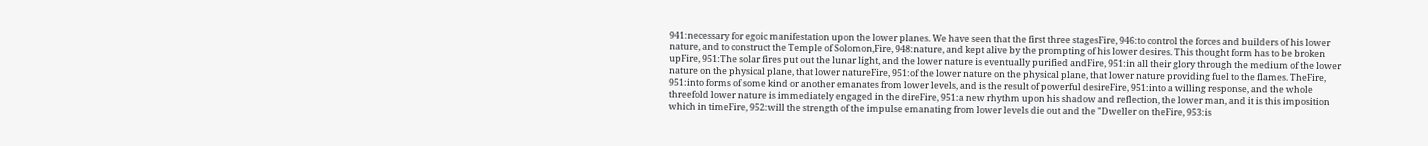941:necessary for egoic manifestation upon the lower planes. We have seen that the first three stagesFire, 946:to control the forces and builders of his lower nature, and to construct the Temple of Solomon,Fire, 948:nature, and kept alive by the prompting of his lower desires. This thought form has to be broken upFire, 951:The solar fires put out the lunar light, and the lower nature is eventually purified andFire, 951:in all their glory through the medium of the lower nature on the physical plane, that lower natureFire, 951:of the lower nature on the physical plane, that lower nature providing fuel to the flames. TheFire, 951:into forms of some kind or another emanates from lower levels, and is the result of powerful desireFire, 951:into a willing response, and the whole threefold lower nature is immediately engaged in the direFire, 951:a new rhythm upon his shadow and reflection, the lower man, and it is this imposition which in timeFire, 952:will the strength of the impulse emanating from lower levels die out and the "Dweller on theFire, 953:is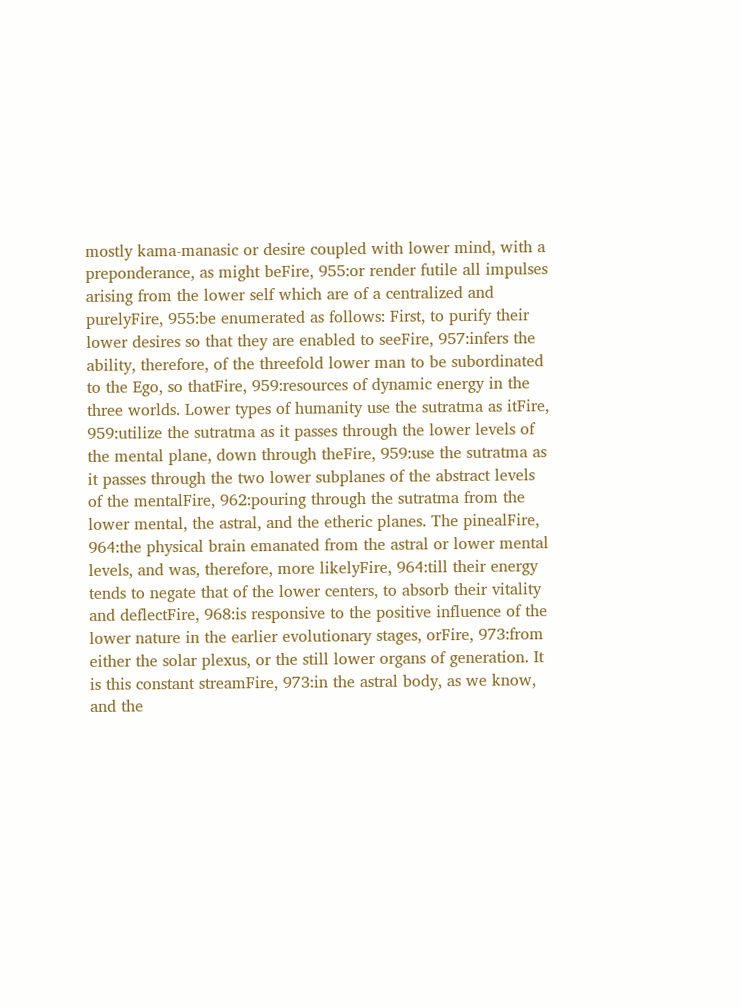mostly kama-manasic or desire coupled with lower mind, with a preponderance, as might beFire, 955:or render futile all impulses arising from the lower self which are of a centralized and purelyFire, 955:be enumerated as follows: First, to purify their lower desires so that they are enabled to seeFire, 957:infers the ability, therefore, of the threefold lower man to be subordinated to the Ego, so thatFire, 959:resources of dynamic energy in the three worlds. Lower types of humanity use the sutratma as itFire, 959:utilize the sutratma as it passes through the lower levels of the mental plane, down through theFire, 959:use the sutratma as it passes through the two lower subplanes of the abstract levels of the mentalFire, 962:pouring through the sutratma from the lower mental, the astral, and the etheric planes. The pinealFire, 964:the physical brain emanated from the astral or lower mental levels, and was, therefore, more likelyFire, 964:till their energy tends to negate that of the lower centers, to absorb their vitality and deflectFire, 968:is responsive to the positive influence of the lower nature in the earlier evolutionary stages, orFire, 973:from either the solar plexus, or the still lower organs of generation. It is this constant streamFire, 973:in the astral body, as we know, and the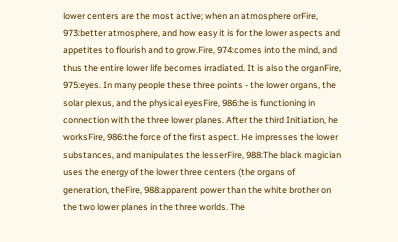lower centers are the most active; when an atmosphere orFire, 973:better atmosphere, and how easy it is for the lower aspects and appetites to flourish and to grow.Fire, 974:comes into the mind, and thus the entire lower life becomes irradiated. It is also the organFire, 975:eyes. In many people these three points - the lower organs, the solar plexus, and the physical eyesFire, 986:he is functioning in connection with the three lower planes. After the third Initiation, he worksFire, 986:the force of the first aspect. He impresses the lower substances, and manipulates the lesserFire, 988:The black magician uses the energy of the lower three centers (the organs of generation, theFire, 988:apparent power than the white brother on the two lower planes in the three worlds. The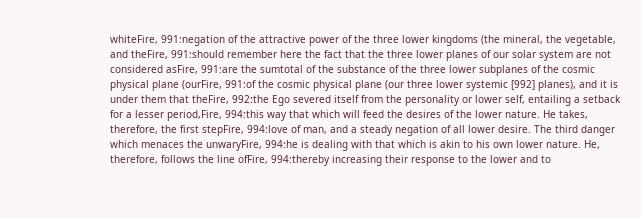whiteFire, 991:negation of the attractive power of the three lower kingdoms (the mineral, the vegetable, and theFire, 991:should remember here the fact that the three lower planes of our solar system are not considered asFire, 991:are the sumtotal of the substance of the three lower subplanes of the cosmic physical plane (ourFire, 991:of the cosmic physical plane (our three lower systemic [992] planes), and it is under them that theFire, 992:the Ego severed itself from the personality or lower self, entailing a setback for a lesser period,Fire, 994:this way that which will feed the desires of the lower nature. He takes, therefore, the first stepFire, 994:love of man, and a steady negation of all lower desire. The third danger which menaces the unwaryFire, 994:he is dealing with that which is akin to his own lower nature. He, therefore, follows the line ofFire, 994:thereby increasing their response to the lower and to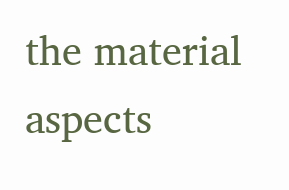the material aspects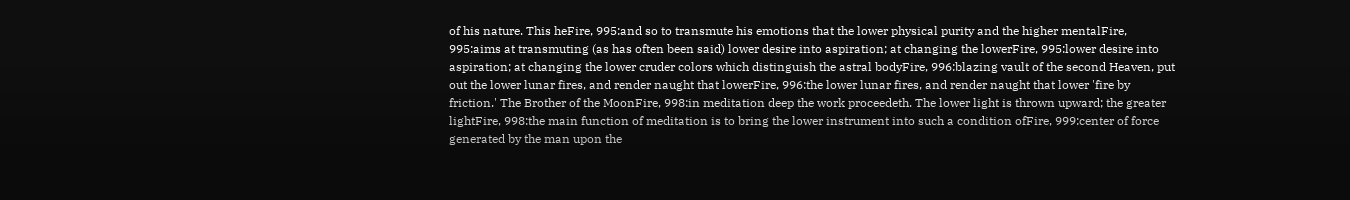of his nature. This heFire, 995:and so to transmute his emotions that the lower physical purity and the higher mentalFire, 995:aims at transmuting (as has often been said) lower desire into aspiration; at changing the lowerFire, 995:lower desire into aspiration; at changing the lower cruder colors which distinguish the astral bodyFire, 996:blazing vault of the second Heaven, put out the lower lunar fires, and render naught that lowerFire, 996:the lower lunar fires, and render naught that lower 'fire by friction.' The Brother of the MoonFire, 998:in meditation deep the work proceedeth. The lower light is thrown upward; the greater lightFire, 998:the main function of meditation is to bring the lower instrument into such a condition ofFire, 999:center of force generated by the man upon the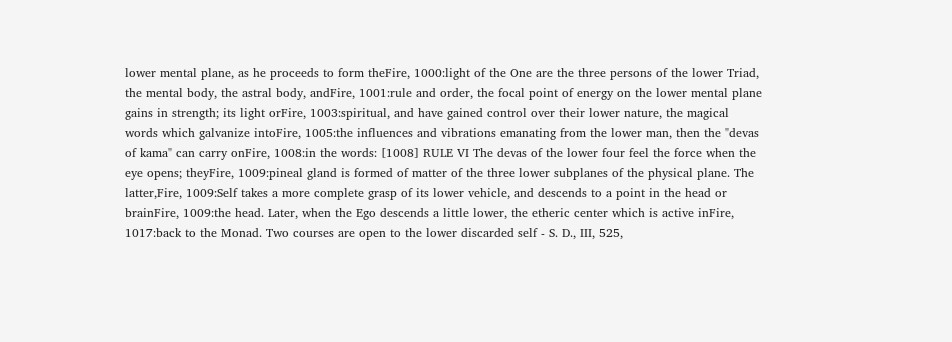lower mental plane, as he proceeds to form theFire, 1000:light of the One are the three persons of the lower Triad, the mental body, the astral body, andFire, 1001:rule and order, the focal point of energy on the lower mental plane gains in strength; its light orFire, 1003:spiritual, and have gained control over their lower nature, the magical words which galvanize intoFire, 1005:the influences and vibrations emanating from the lower man, then the "devas of kama" can carry onFire, 1008:in the words: [1008] RULE VI The devas of the lower four feel the force when the eye opens; theyFire, 1009:pineal gland is formed of matter of the three lower subplanes of the physical plane. The latter,Fire, 1009:Self takes a more complete grasp of its lower vehicle, and descends to a point in the head or brainFire, 1009:the head. Later, when the Ego descends a little lower, the etheric center which is active inFire, 1017:back to the Monad. Two courses are open to the lower discarded self - S. D., III, 525,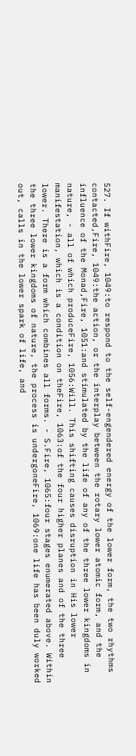527. If withFire, 1049:to respond to the self-engendered energy of the lower form, the two rhythms contacted,Fire, 1049:the action, or the interplay between the rotary lower atomic form, and the influence of the Monad,Fire, 1051:and stimulated by the life of any of the three lower kingdoms in nature, - all of which produceFire, 1056:Will. This shifting causes disruption in His lower manifestation, which is a condition on theFire, 1063:of the four higher planes and of the three lower. There is a form which combines all forms. - S.Fire, 1065:four stages enumerated above. Within the three lower kingdoms of nature, the process is undergoneFire, 1069:one life has been duly worked out, calls in the lower spark of life, and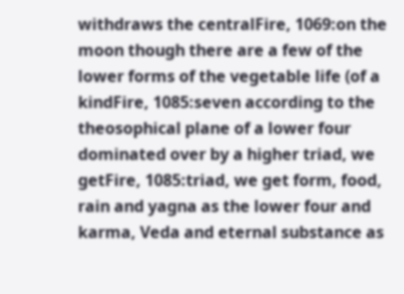withdraws the centralFire, 1069:on the moon though there are a few of the lower forms of the vegetable life (of a kindFire, 1085:seven according to the theosophical plane of a lower four dominated over by a higher triad, we getFire, 1085:triad, we get form, food, rain and yagna as the lower four and karma, Veda and eternal substance as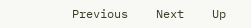Previous    Next    Up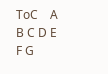ToC    A B C D E F G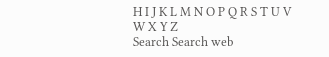H I J K L M N O P Q R S T U V W X Y Z
Search Search web